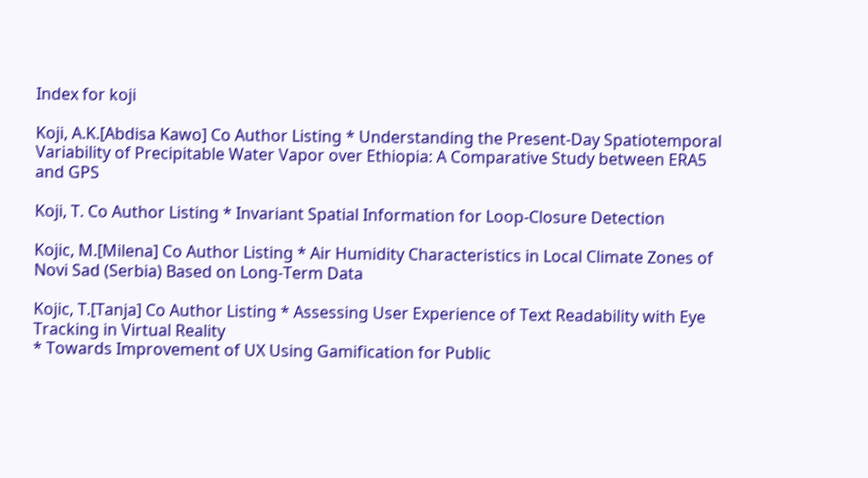Index for koji

Koji, A.K.[Abdisa Kawo] Co Author Listing * Understanding the Present-Day Spatiotemporal Variability of Precipitable Water Vapor over Ethiopia: A Comparative Study between ERA5 and GPS

Koji, T. Co Author Listing * Invariant Spatial Information for Loop-Closure Detection

Kojic, M.[Milena] Co Author Listing * Air Humidity Characteristics in Local Climate Zones of Novi Sad (Serbia) Based on Long-Term Data

Kojic, T.[Tanja] Co Author Listing * Assessing User Experience of Text Readability with Eye Tracking in Virtual Reality
* Towards Improvement of UX Using Gamification for Public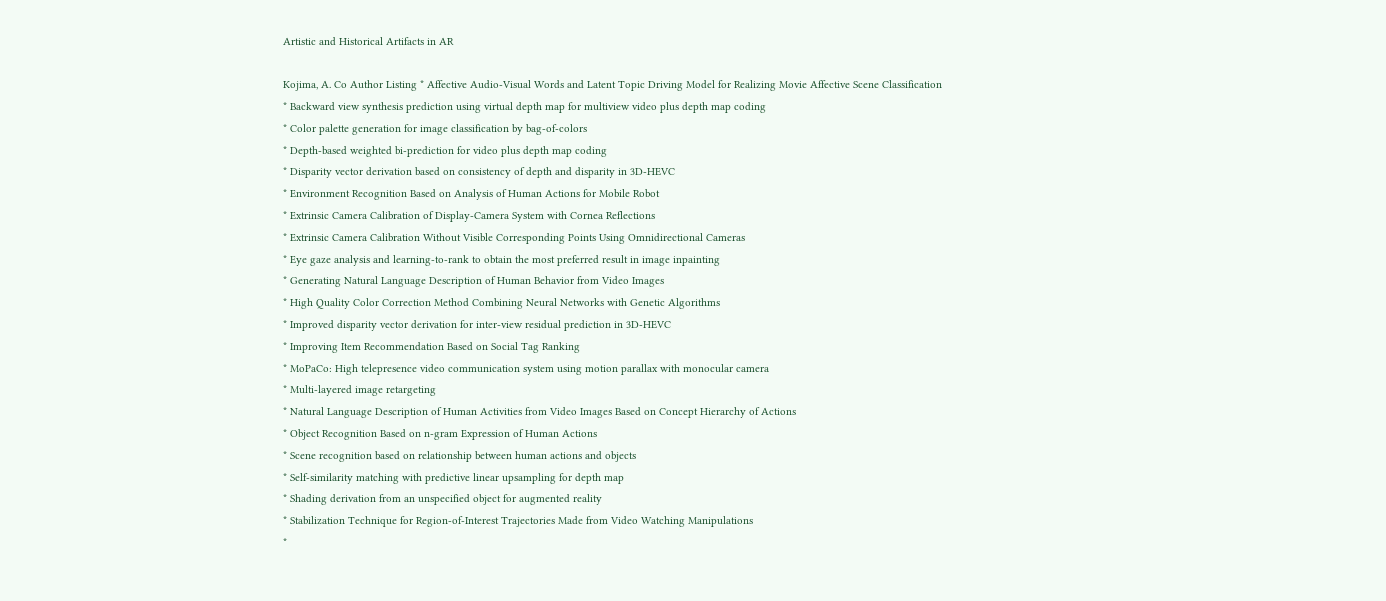Artistic and Historical Artifacts in AR

Kojima, A. Co Author Listing * Affective Audio-Visual Words and Latent Topic Driving Model for Realizing Movie Affective Scene Classification
* Backward view synthesis prediction using virtual depth map for multiview video plus depth map coding
* Color palette generation for image classification by bag-of-colors
* Depth-based weighted bi-prediction for video plus depth map coding
* Disparity vector derivation based on consistency of depth and disparity in 3D-HEVC
* Environment Recognition Based on Analysis of Human Actions for Mobile Robot
* Extrinsic Camera Calibration of Display-Camera System with Cornea Reflections
* Extrinsic Camera Calibration Without Visible Corresponding Points Using Omnidirectional Cameras
* Eye gaze analysis and learning-to-rank to obtain the most preferred result in image inpainting
* Generating Natural Language Description of Human Behavior from Video Images
* High Quality Color Correction Method Combining Neural Networks with Genetic Algorithms
* Improved disparity vector derivation for inter-view residual prediction in 3D-HEVC
* Improving Item Recommendation Based on Social Tag Ranking
* MoPaCo: High telepresence video communication system using motion parallax with monocular camera
* Multi-layered image retargeting
* Natural Language Description of Human Activities from Video Images Based on Concept Hierarchy of Actions
* Object Recognition Based on n-gram Expression of Human Actions
* Scene recognition based on relationship between human actions and objects
* Self-similarity matching with predictive linear upsampling for depth map
* Shading derivation from an unspecified object for augmented reality
* Stabilization Technique for Region-of-Interest Trajectories Made from Video Watching Manipulations
*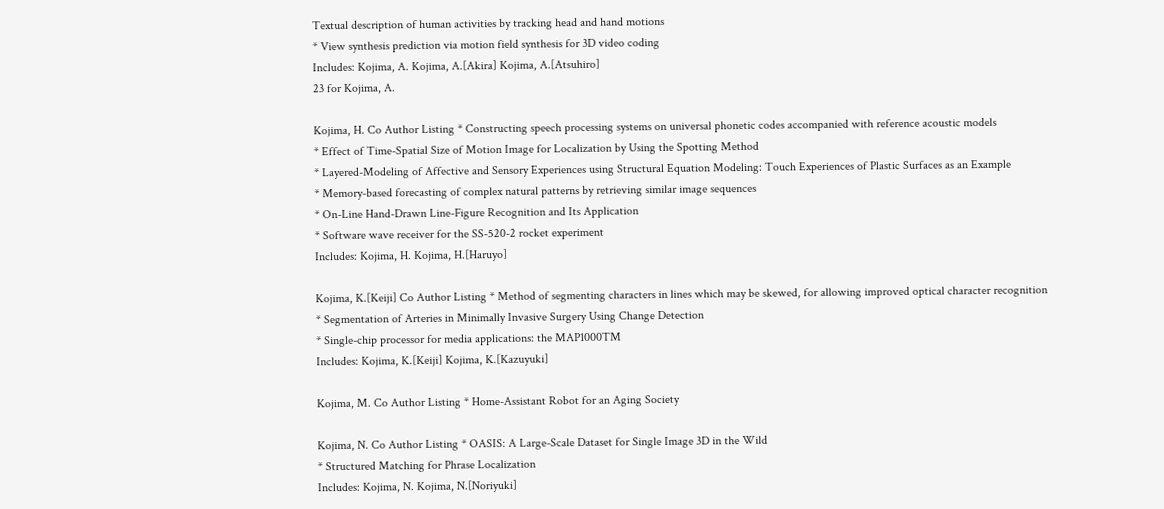Textual description of human activities by tracking head and hand motions
* View synthesis prediction via motion field synthesis for 3D video coding
Includes: Kojima, A. Kojima, A.[Akira] Kojima, A.[Atsuhiro]
23 for Kojima, A.

Kojima, H. Co Author Listing * Constructing speech processing systems on universal phonetic codes accompanied with reference acoustic models
* Effect of Time-Spatial Size of Motion Image for Localization by Using the Spotting Method
* Layered-Modeling of Affective and Sensory Experiences using Structural Equation Modeling: Touch Experiences of Plastic Surfaces as an Example
* Memory-based forecasting of complex natural patterns by retrieving similar image sequences
* On-Line Hand-Drawn Line-Figure Recognition and Its Application
* Software wave receiver for the SS-520-2 rocket experiment
Includes: Kojima, H. Kojima, H.[Haruyo]

Kojima, K.[Keiji] Co Author Listing * Method of segmenting characters in lines which may be skewed, for allowing improved optical character recognition
* Segmentation of Arteries in Minimally Invasive Surgery Using Change Detection
* Single-chip processor for media applications: the MAP1000TM
Includes: Kojima, K.[Keiji] Kojima, K.[Kazuyuki]

Kojima, M. Co Author Listing * Home-Assistant Robot for an Aging Society

Kojima, N. Co Author Listing * OASIS: A Large-Scale Dataset for Single Image 3D in the Wild
* Structured Matching for Phrase Localization
Includes: Kojima, N. Kojima, N.[Noriyuki]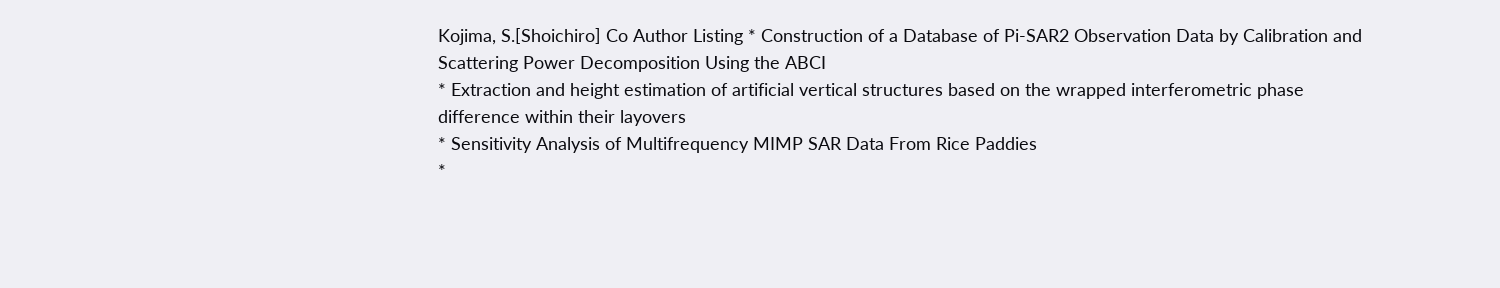Kojima, S.[Shoichiro] Co Author Listing * Construction of a Database of Pi-SAR2 Observation Data by Calibration and Scattering Power Decomposition Using the ABCI
* Extraction and height estimation of artificial vertical structures based on the wrapped interferometric phase difference within their layovers
* Sensitivity Analysis of Multifrequency MIMP SAR Data From Rice Paddies
*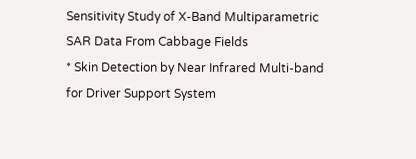Sensitivity Study of X-Band Multiparametric SAR Data From Cabbage Fields
* Skin Detection by Near Infrared Multi-band for Driver Support System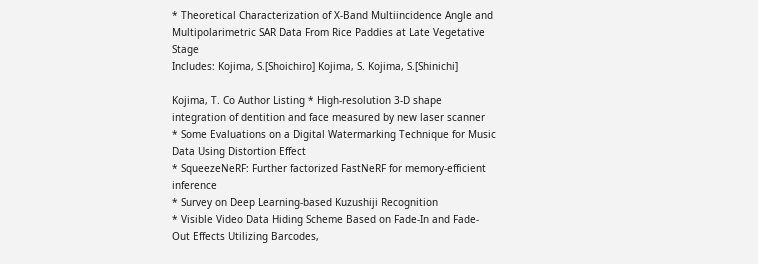* Theoretical Characterization of X-Band Multiincidence Angle and Multipolarimetric SAR Data From Rice Paddies at Late Vegetative Stage
Includes: Kojima, S.[Shoichiro] Kojima, S. Kojima, S.[Shinichi]

Kojima, T. Co Author Listing * High-resolution 3-D shape integration of dentition and face measured by new laser scanner
* Some Evaluations on a Digital Watermarking Technique for Music Data Using Distortion Effect
* SqueezeNeRF: Further factorized FastNeRF for memory-efficient inference
* Survey on Deep Learning-based Kuzushiji Recognition
* Visible Video Data Hiding Scheme Based on Fade-In and Fade-Out Effects Utilizing Barcodes,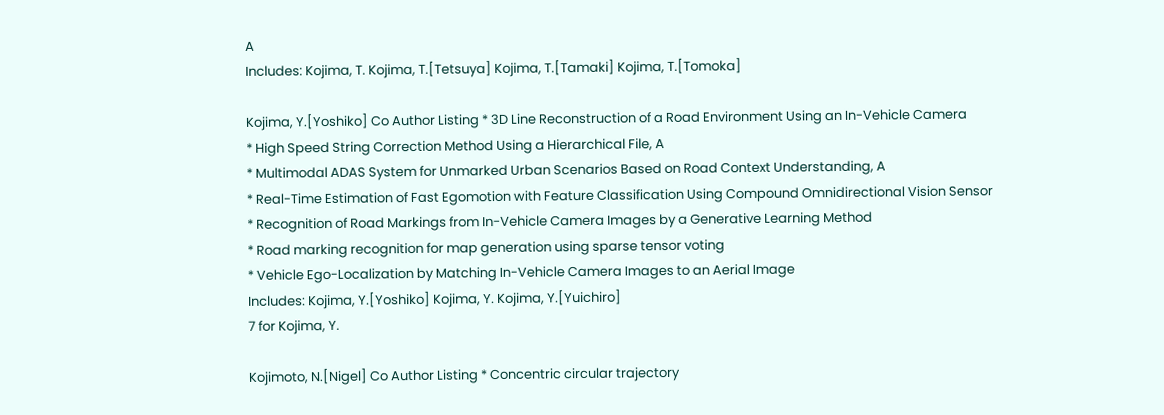A
Includes: Kojima, T. Kojima, T.[Tetsuya] Kojima, T.[Tamaki] Kojima, T.[Tomoka]

Kojima, Y.[Yoshiko] Co Author Listing * 3D Line Reconstruction of a Road Environment Using an In-Vehicle Camera
* High Speed String Correction Method Using a Hierarchical File, A
* Multimodal ADAS System for Unmarked Urban Scenarios Based on Road Context Understanding, A
* Real-Time Estimation of Fast Egomotion with Feature Classification Using Compound Omnidirectional Vision Sensor
* Recognition of Road Markings from In-Vehicle Camera Images by a Generative Learning Method
* Road marking recognition for map generation using sparse tensor voting
* Vehicle Ego-Localization by Matching In-Vehicle Camera Images to an Aerial Image
Includes: Kojima, Y.[Yoshiko] Kojima, Y. Kojima, Y.[Yuichiro]
7 for Kojima, Y.

Kojimoto, N.[Nigel] Co Author Listing * Concentric circular trajectory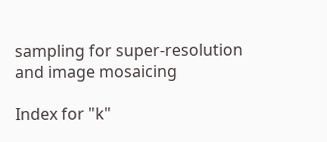sampling for super-resolution and image mosaicing

Index for "k"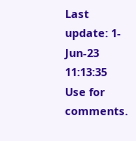Last update: 1-Jun-23 11:13:35
Use for comments.